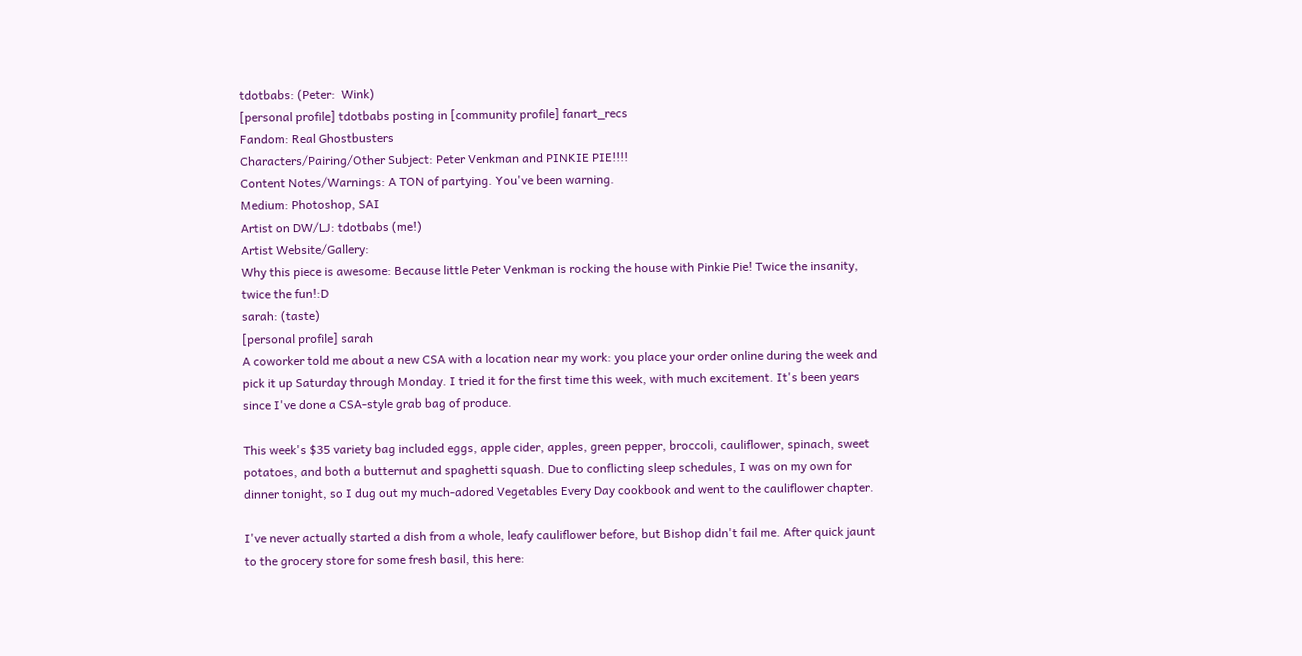tdotbabs: (Peter:  Wink)
[personal profile] tdotbabs posting in [community profile] fanart_recs
Fandom: Real Ghostbusters
Characters/Pairing/Other Subject: Peter Venkman and PINKIE PIE!!!!
Content Notes/Warnings: A TON of partying. You've been warning.
Medium: Photoshop, SAI
Artist on DW/LJ: tdotbabs (me!)
Artist Website/Gallery:
Why this piece is awesome: Because little Peter Venkman is rocking the house with Pinkie Pie! Twice the insanity, twice the fun!:D
sarah: (taste)
[personal profile] sarah
A coworker told me about a new CSA with a location near my work: you place your order online during the week and pick it up Saturday through Monday. I tried it for the first time this week, with much excitement. It's been years since I've done a CSA-style grab bag of produce.

This week's $35 variety bag included eggs, apple cider, apples, green pepper, broccoli, cauliflower, spinach, sweet potatoes, and both a butternut and spaghetti squash. Due to conflicting sleep schedules, I was on my own for dinner tonight, so I dug out my much-adored Vegetables Every Day cookbook and went to the cauliflower chapter.

I've never actually started a dish from a whole, leafy cauliflower before, but Bishop didn't fail me. After quick jaunt to the grocery store for some fresh basil, this here: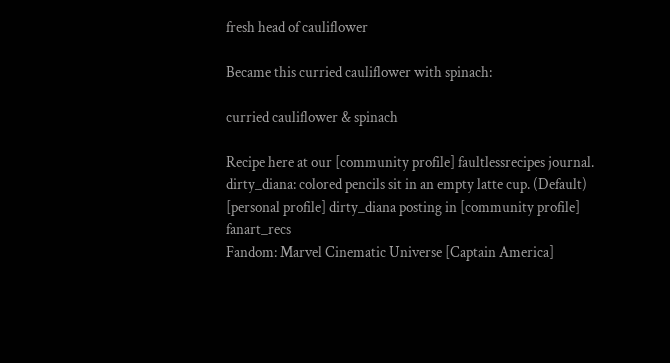fresh head of cauliflower

Became this curried cauliflower with spinach:

curried cauliflower & spinach

Recipe here at our [community profile] faultlessrecipes journal.
dirty_diana: colored pencils sit in an empty latte cup. (Default)
[personal profile] dirty_diana posting in [community profile] fanart_recs
Fandom: Marvel Cinematic Universe [Captain America]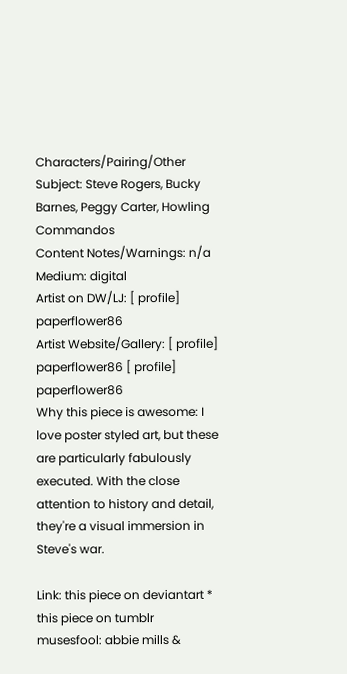Characters/Pairing/Other Subject: Steve Rogers, Bucky Barnes, Peggy Carter, Howling Commandos
Content Notes/Warnings: n/a
Medium: digital
Artist on DW/LJ: [ profile] paperflower86
Artist Website/Gallery: [ profile] paperflower86 [ profile] paperflower86
Why this piece is awesome: I love poster styled art, but these are particularly fabulously executed. With the close attention to history and detail, they're a visual immersion in Steve's war.

Link: this piece on deviantart * this piece on tumblr
musesfool: abbie mills &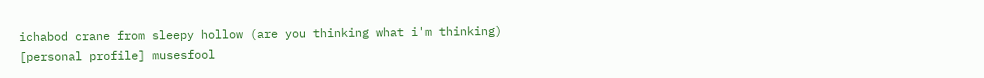ichabod crane from sleepy hollow (are you thinking what i'm thinking)
[personal profile] musesfool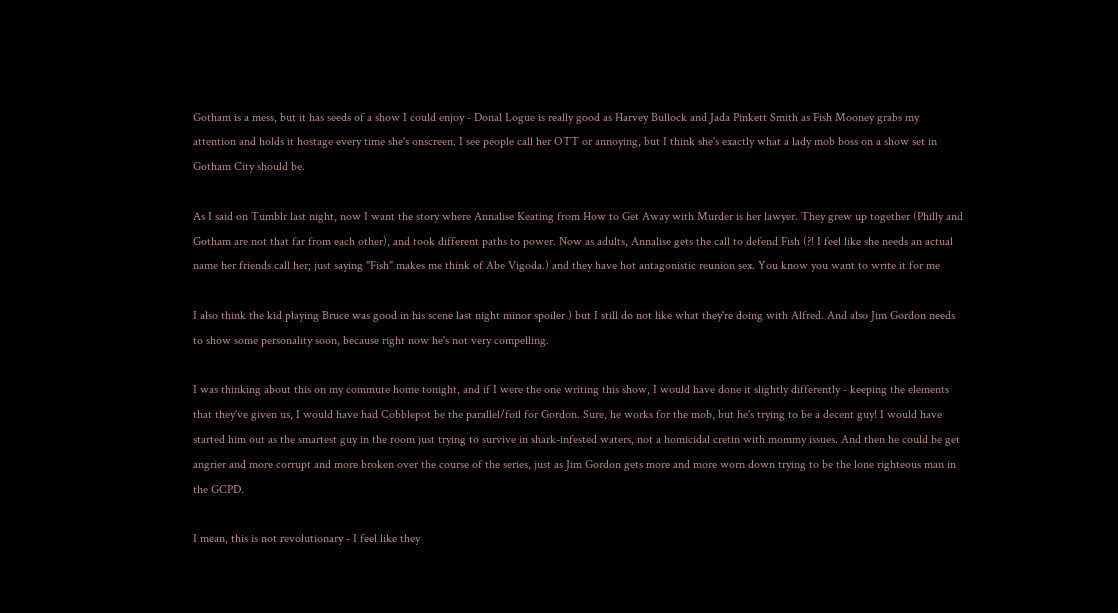Gotham is a mess, but it has seeds of a show I could enjoy - Donal Logue is really good as Harvey Bullock and Jada Pinkett Smith as Fish Mooney grabs my attention and holds it hostage every time she's onscreen. I see people call her OTT or annoying, but I think she's exactly what a lady mob boss on a show set in Gotham City should be.

As I said on Tumblr last night, now I want the story where Annalise Keating from How to Get Away with Murder is her lawyer. They grew up together (Philly and Gotham are not that far from each other), and took different paths to power. Now as adults, Annalise gets the call to defend Fish (?! I feel like she needs an actual name her friends call her; just saying "Fish" makes me think of Abe Vigoda.) and they have hot antagonistic reunion sex. You know you want to write it for me

I also think the kid playing Bruce was good in his scene last night minor spoiler ) but I still do not like what they're doing with Alfred. And also Jim Gordon needs to show some personality soon, because right now he's not very compelling.

I was thinking about this on my commute home tonight, and if I were the one writing this show, I would have done it slightly differently - keeping the elements that they've given us, I would have had Cobblepot be the parallel/foil for Gordon. Sure, he works for the mob, but he's trying to be a decent guy! I would have started him out as the smartest guy in the room just trying to survive in shark-infested waters, not a homicidal cretin with mommy issues. And then he could be get angrier and more corrupt and more broken over the course of the series, just as Jim Gordon gets more and more worn down trying to be the lone righteous man in the GCPD.

I mean, this is not revolutionary - I feel like they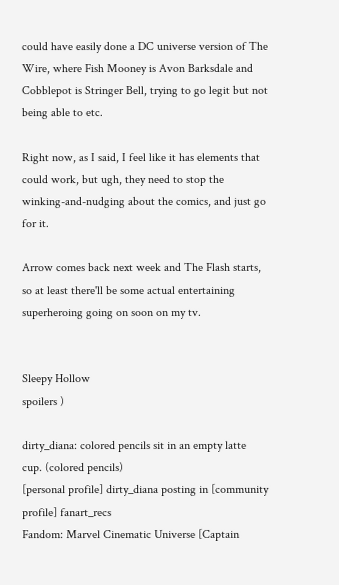could have easily done a DC universe version of The Wire, where Fish Mooney is Avon Barksdale and Cobblepot is Stringer Bell, trying to go legit but not being able to etc.

Right now, as I said, I feel like it has elements that could work, but ugh, they need to stop the winking-and-nudging about the comics, and just go for it.

Arrow comes back next week and The Flash starts, so at least there'll be some actual entertaining superheroing going on soon on my tv.


Sleepy Hollow
spoilers )

dirty_diana: colored pencils sit in an empty latte cup. (colored pencils)
[personal profile] dirty_diana posting in [community profile] fanart_recs
Fandom: Marvel Cinematic Universe [Captain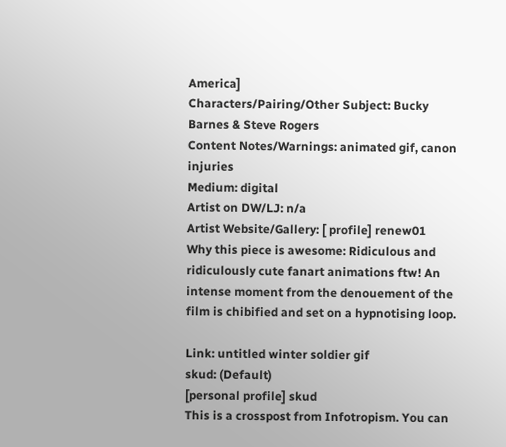America]
Characters/Pairing/Other Subject: Bucky Barnes & Steve Rogers
Content Notes/Warnings: animated gif, canon injuries
Medium: digital
Artist on DW/LJ: n/a
Artist Website/Gallery: [ profile] renew01
Why this piece is awesome: Ridiculous and ridiculously cute fanart animations ftw! An intense moment from the denouement of the film is chibified and set on a hypnotising loop.

Link: untitled winter soldier gif
skud: (Default)
[personal profile] skud
This is a crosspost from Infotropism. You can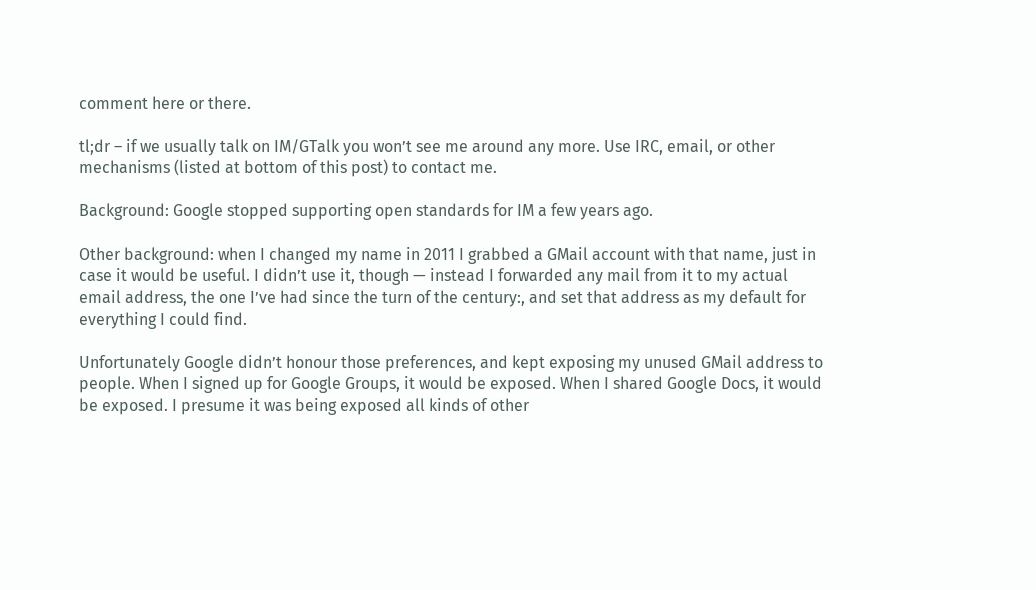comment here or there.

tl;dr – if we usually talk on IM/GTalk you won’t see me around any more. Use IRC, email, or other mechanisms (listed at bottom of this post) to contact me.

Background: Google stopped supporting open standards for IM a few years ago.

Other background: when I changed my name in 2011 I grabbed a GMail account with that name, just in case it would be useful. I didn’t use it, though — instead I forwarded any mail from it to my actual email address, the one I’ve had since the turn of the century:, and set that address as my default for everything I could find.

Unfortunately Google didn’t honour those preferences, and kept exposing my unused GMail address to people. When I signed up for Google Groups, it would be exposed. When I shared Google Docs, it would be exposed. I presume it was being exposed all kinds of other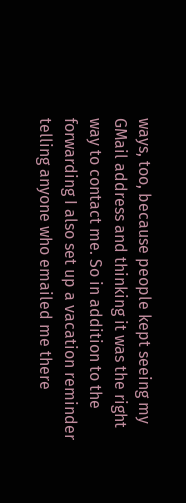ways, too, because people kept seeing my GMail address and thinking it was the right way to contact me. So in addition to the forwarding I also set up a vacation reminder telling anyone who emailed me there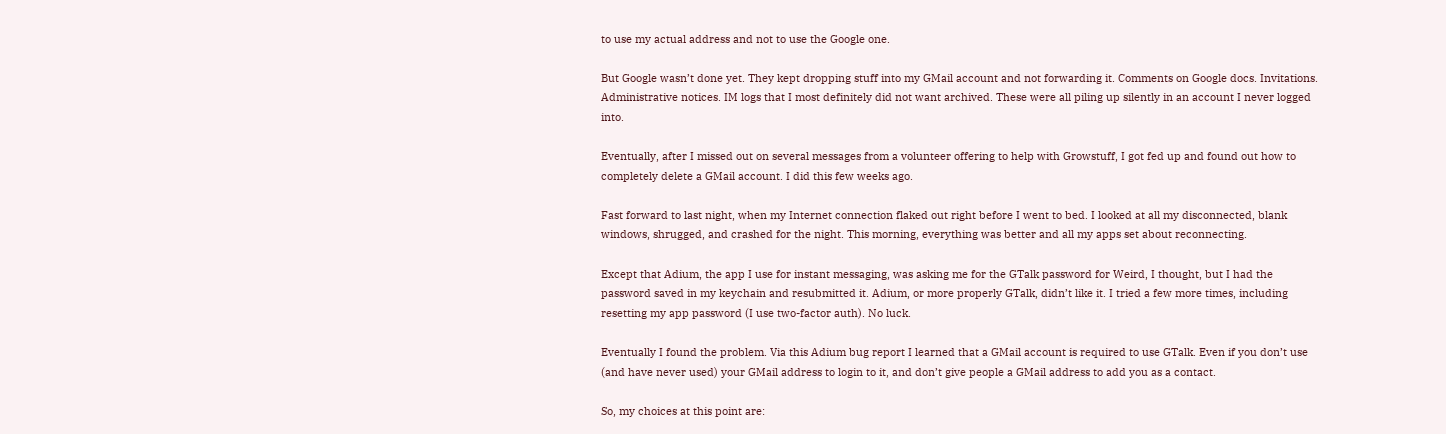to use my actual address and not to use the Google one.

But Google wasn’t done yet. They kept dropping stuff into my GMail account and not forwarding it. Comments on Google docs. Invitations. Administrative notices. IM logs that I most definitely did not want archived. These were all piling up silently in an account I never logged into.

Eventually, after I missed out on several messages from a volunteer offering to help with Growstuff, I got fed up and found out how to completely delete a GMail account. I did this few weeks ago.

Fast forward to last night, when my Internet connection flaked out right before I went to bed. I looked at all my disconnected, blank windows, shrugged, and crashed for the night. This morning, everything was better and all my apps set about reconnecting.

Except that Adium, the app I use for instant messaging, was asking me for the GTalk password for Weird, I thought, but I had the password saved in my keychain and resubmitted it. Adium, or more properly GTalk, didn’t like it. I tried a few more times, including resetting my app password (I use two-factor auth). No luck.

Eventually I found the problem. Via this Adium bug report I learned that a GMail account is required to use GTalk. Even if you don’t use (and have never used) your GMail address to login to it, and don’t give people a GMail address to add you as a contact.

So, my choices at this point are: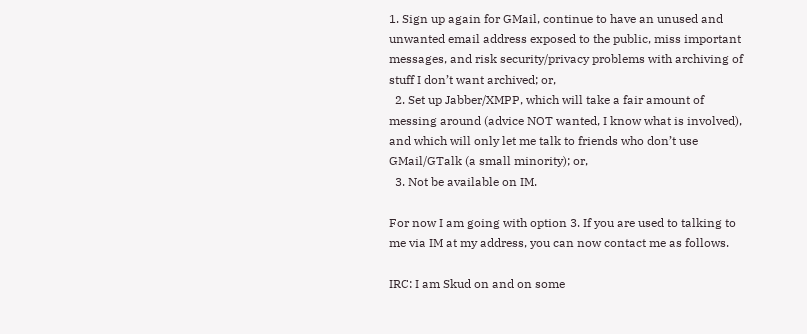1. Sign up again for GMail, continue to have an unused and unwanted email address exposed to the public, miss important messages, and risk security/privacy problems with archiving of stuff I don’t want archived; or,
  2. Set up Jabber/XMPP, which will take a fair amount of messing around (advice NOT wanted, I know what is involved), and which will only let me talk to friends who don’t use GMail/GTalk (a small minority); or,
  3. Not be available on IM.

For now I am going with option 3. If you are used to talking to me via IM at my address, you can now contact me as follows.

IRC: I am Skud on and on some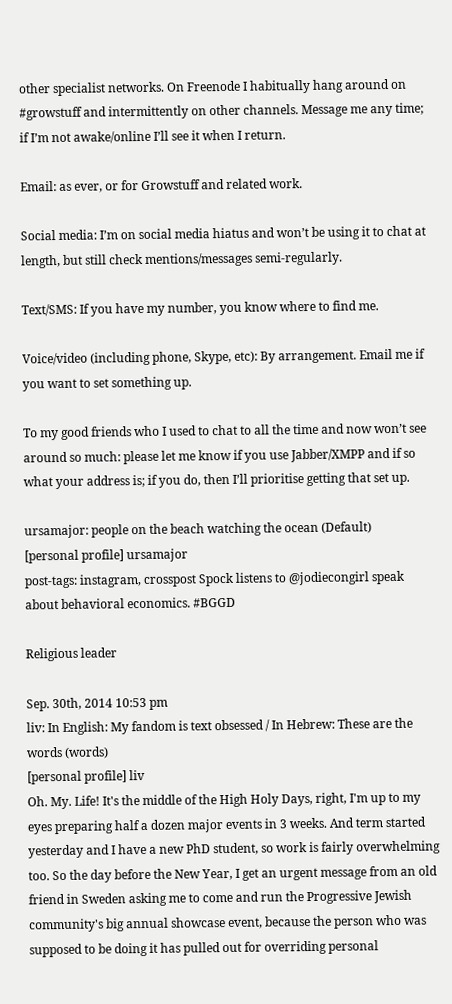other specialist networks. On Freenode I habitually hang around on #growstuff and intermittently on other channels. Message me any time; if I’m not awake/online I’ll see it when I return.

Email: as ever, or for Growstuff and related work.

Social media: I’m on social media hiatus and won’t be using it to chat at length, but still check mentions/messages semi-regularly.

Text/SMS: If you have my number, you know where to find me.

Voice/video (including phone, Skype, etc): By arrangement. Email me if you want to set something up.

To my good friends who I used to chat to all the time and now won’t see around so much: please let me know if you use Jabber/XMPP and if so what your address is; if you do, then I’ll prioritise getting that set up.

ursamajor: people on the beach watching the ocean (Default)
[personal profile] ursamajor
post-tags: instagram, crosspost Spock listens to @jodiecongirl speak about behavioral economics. #BGGD

Religious leader

Sep. 30th, 2014 10:53 pm
liv: In English: My fandom is text obsessed / In Hebrew: These are the words (words)
[personal profile] liv
Oh. My. Life! It's the middle of the High Holy Days, right, I'm up to my eyes preparing half a dozen major events in 3 weeks. And term started yesterday and I have a new PhD student, so work is fairly overwhelming too. So the day before the New Year, I get an urgent message from an old friend in Sweden asking me to come and run the Progressive Jewish community's big annual showcase event, because the person who was supposed to be doing it has pulled out for overriding personal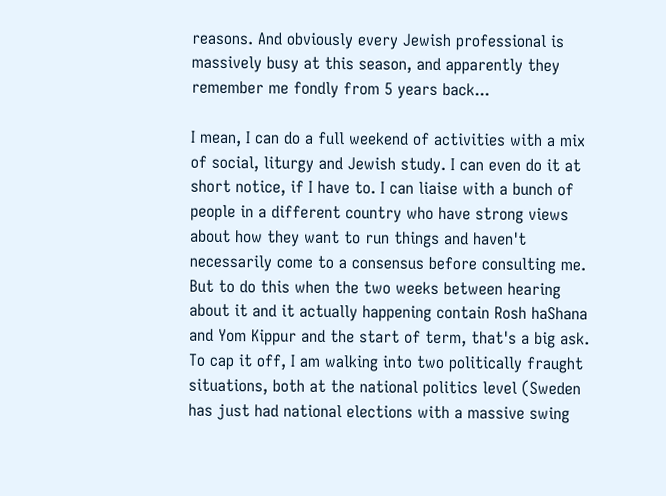reasons. And obviously every Jewish professional is massively busy at this season, and apparently they remember me fondly from 5 years back...

I mean, I can do a full weekend of activities with a mix of social, liturgy and Jewish study. I can even do it at short notice, if I have to. I can liaise with a bunch of people in a different country who have strong views about how they want to run things and haven't necessarily come to a consensus before consulting me. But to do this when the two weeks between hearing about it and it actually happening contain Rosh haShana and Yom Kippur and the start of term, that's a big ask. To cap it off, I am walking into two politically fraught situations, both at the national politics level (Sweden has just had national elections with a massive swing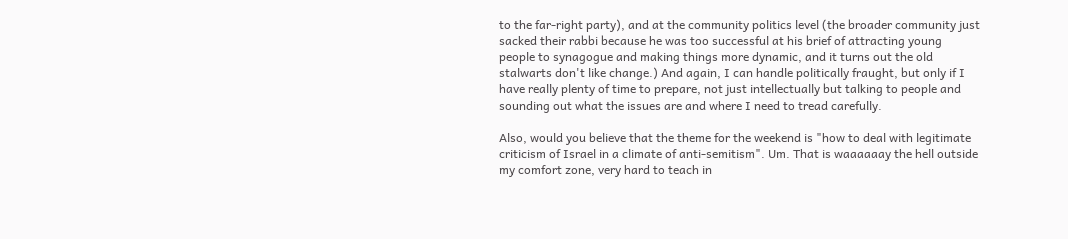to the far-right party), and at the community politics level (the broader community just sacked their rabbi because he was too successful at his brief of attracting young people to synagogue and making things more dynamic, and it turns out the old stalwarts don't like change.) And again, I can handle politically fraught, but only if I have really plenty of time to prepare, not just intellectually but talking to people and sounding out what the issues are and where I need to tread carefully.

Also, would you believe that the theme for the weekend is "how to deal with legitimate criticism of Israel in a climate of anti-semitism". Um. That is waaaaaay the hell outside my comfort zone, very hard to teach in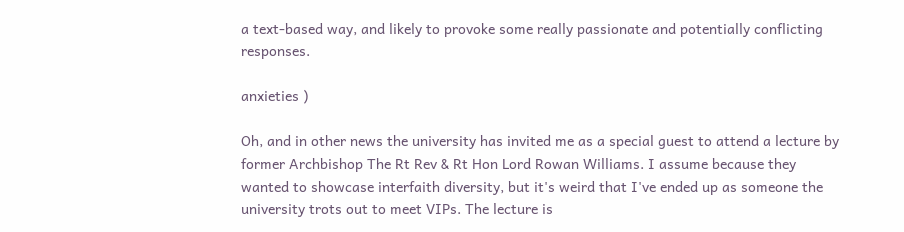a text-based way, and likely to provoke some really passionate and potentially conflicting responses.

anxieties )

Oh, and in other news the university has invited me as a special guest to attend a lecture by former Archbishop The Rt Rev & Rt Hon Lord Rowan Williams. I assume because they wanted to showcase interfaith diversity, but it's weird that I've ended up as someone the university trots out to meet VIPs. The lecture is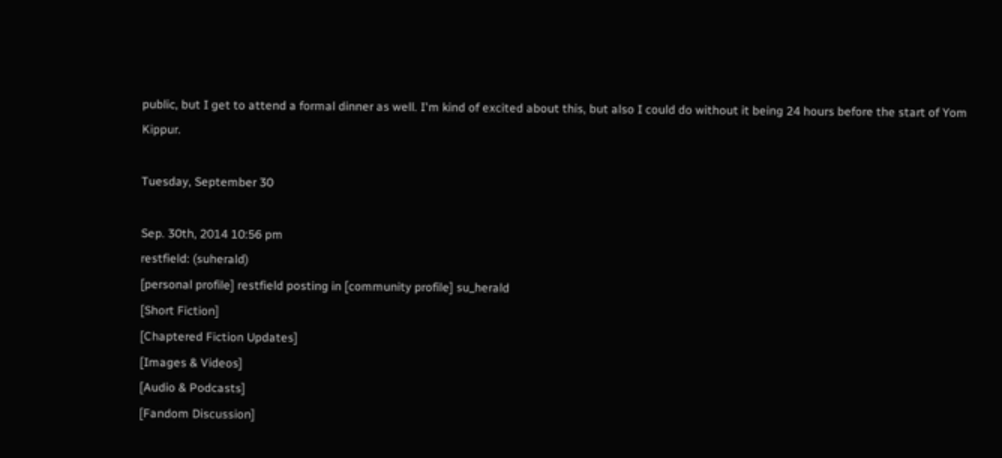public, but I get to attend a formal dinner as well. I'm kind of excited about this, but also I could do without it being 24 hours before the start of Yom Kippur.

Tuesday, September 30

Sep. 30th, 2014 10:56 pm
restfield: (suherald)
[personal profile] restfield posting in [community profile] su_herald
[Short Fiction]
[Chaptered Fiction Updates]
[Images & Videos]
[Audio & Podcasts]
[Fandom Discussion]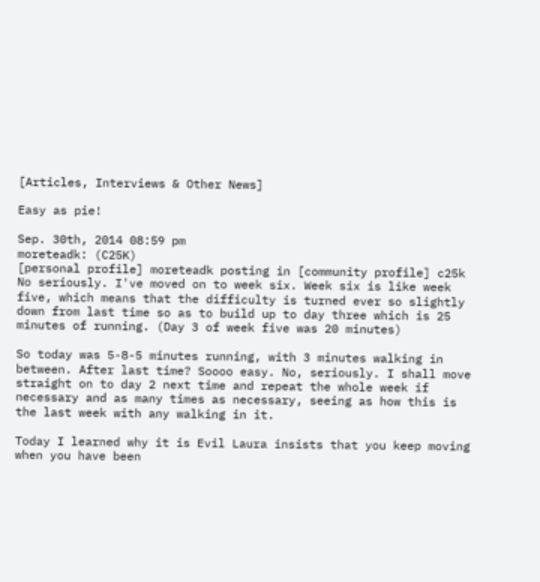[Articles, Interviews & Other News]

Easy as pie!

Sep. 30th, 2014 08:59 pm
moreteadk: (C25K)
[personal profile] moreteadk posting in [community profile] c25k
No seriously. I've moved on to week six. Week six is like week five, which means that the difficulty is turned ever so slightly down from last time so as to build up to day three which is 25 minutes of running. (Day 3 of week five was 20 minutes)

So today was 5-8-5 minutes running, with 3 minutes walking in between. After last time? Soooo easy. No, seriously. I shall move straight on to day 2 next time and repeat the whole week if necessary and as many times as necessary, seeing as how this is the last week with any walking in it.

Today I learned why it is Evil Laura insists that you keep moving when you have been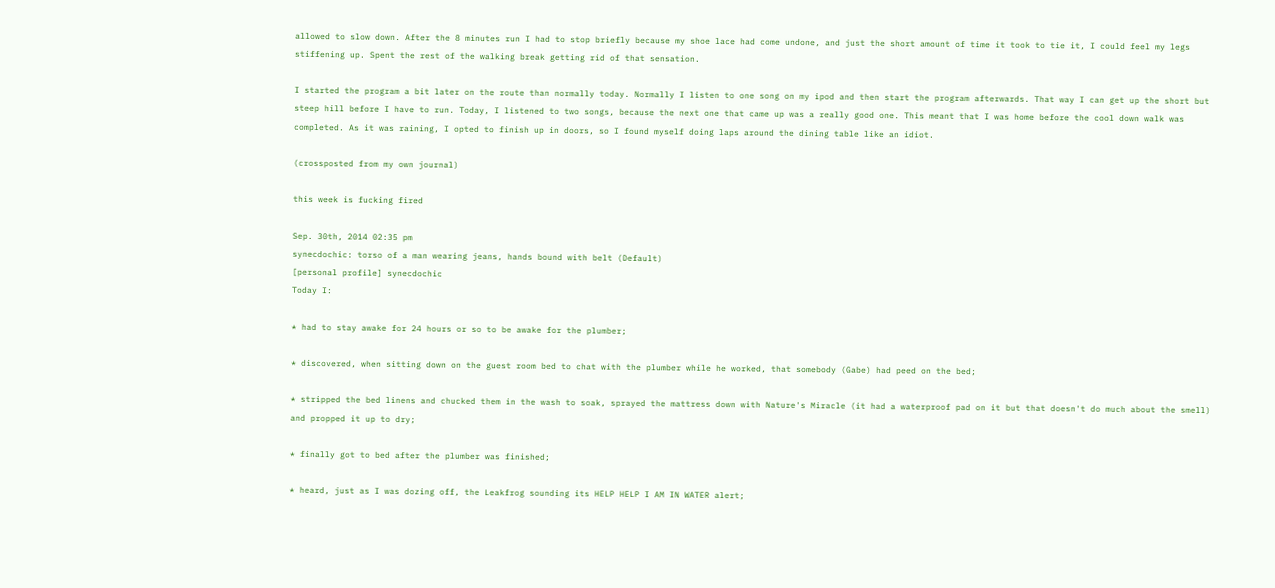allowed to slow down. After the 8 minutes run I had to stop briefly because my shoe lace had come undone, and just the short amount of time it took to tie it, I could feel my legs stiffening up. Spent the rest of the walking break getting rid of that sensation.

I started the program a bit later on the route than normally today. Normally I listen to one song on my ipod and then start the program afterwards. That way I can get up the short but steep hill before I have to run. Today, I listened to two songs, because the next one that came up was a really good one. This meant that I was home before the cool down walk was completed. As it was raining, I opted to finish up in doors, so I found myself doing laps around the dining table like an idiot.

(crossposted from my own journal)

this week is fucking fired

Sep. 30th, 2014 02:35 pm
synecdochic: torso of a man wearing jeans, hands bound with belt (Default)
[personal profile] synecdochic
Today I:

* had to stay awake for 24 hours or so to be awake for the plumber;

* discovered, when sitting down on the guest room bed to chat with the plumber while he worked, that somebody (Gabe) had peed on the bed;

* stripped the bed linens and chucked them in the wash to soak, sprayed the mattress down with Nature's Miracle (it had a waterproof pad on it but that doesn't do much about the smell) and propped it up to dry;

* finally got to bed after the plumber was finished;

* heard, just as I was dozing off, the Leakfrog sounding its HELP HELP I AM IN WATER alert;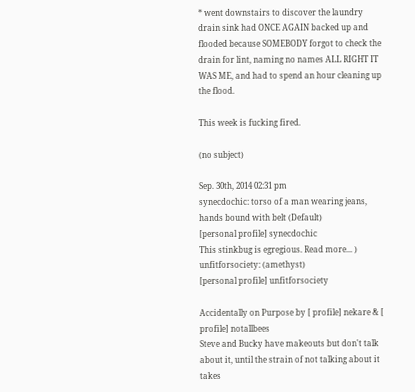* went downstairs to discover the laundry drain sink had ONCE AGAIN backed up and flooded because SOMEBODY forgot to check the drain for lint, naming no names ALL RIGHT IT WAS ME, and had to spend an hour cleaning up the flood.

This week is fucking fired.

(no subject)

Sep. 30th, 2014 02:31 pm
synecdochic: torso of a man wearing jeans, hands bound with belt (Default)
[personal profile] synecdochic
This stinkbug is egregious. Read more... )
unfitforsociety: (amethyst)
[personal profile] unfitforsociety

Accidentally on Purpose by [ profile] nekare & [ profile] notallbees
Steve and Bucky have makeouts but don't talk about it, until the strain of not talking about it takes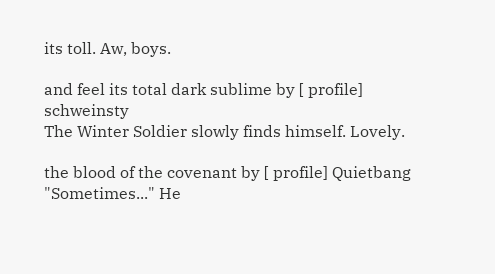its toll. Aw, boys.

and feel its total dark sublime by [ profile] schweinsty
The Winter Soldier slowly finds himself. Lovely.

the blood of the covenant by [ profile] Quietbang
"Sometimes..." He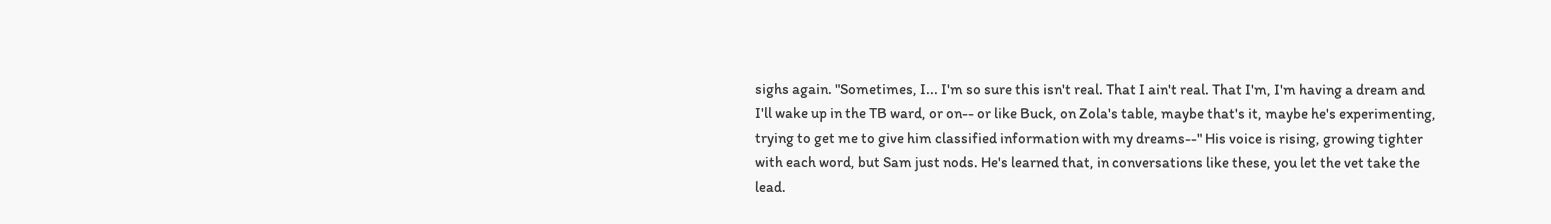sighs again. "Sometimes, I... I'm so sure this isn't real. That I ain't real. That I'm, I'm having a dream and I'll wake up in the TB ward, or on-- or like Buck, on Zola's table, maybe that's it, maybe he's experimenting, trying to get me to give him classified information with my dreams--" His voice is rising, growing tighter with each word, but Sam just nods. He's learned that, in conversations like these, you let the vet take the lead.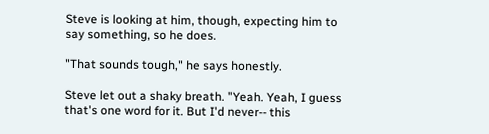Steve is looking at him, though, expecting him to say something, so he does.

"That sounds tough," he says honestly.

Steve let out a shaky breath. "Yeah. Yeah, I guess that's one word for it. But I'd never-- this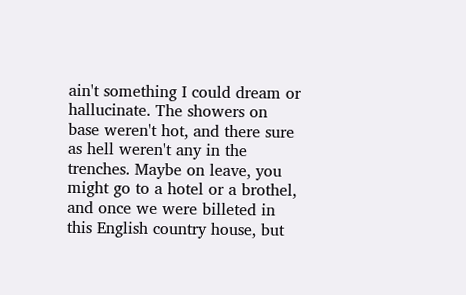ain't something I could dream or hallucinate. The showers on base weren't hot, and there sure as hell weren't any in the trenches. Maybe on leave, you might go to a hotel or a brothel, and once we were billeted in this English country house, but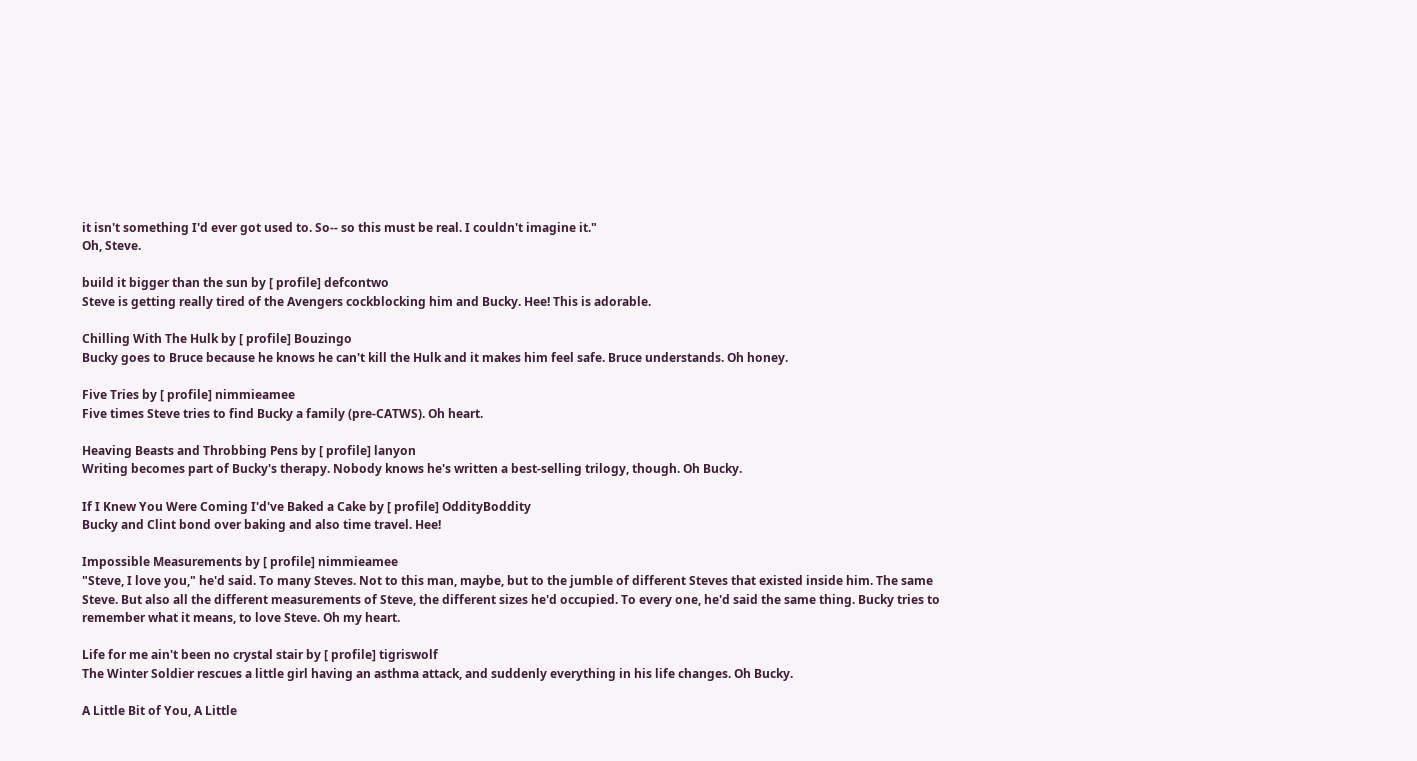it isn't something I'd ever got used to. So-- so this must be real. I couldn't imagine it."
Oh, Steve.

build it bigger than the sun by [ profile] defcontwo
Steve is getting really tired of the Avengers cockblocking him and Bucky. Hee! This is adorable.

Chilling With The Hulk by [ profile] Bouzingo
Bucky goes to Bruce because he knows he can't kill the Hulk and it makes him feel safe. Bruce understands. Oh honey.

Five Tries by [ profile] nimmieamee
Five times Steve tries to find Bucky a family (pre-CATWS). Oh heart.

Heaving Beasts and Throbbing Pens by [ profile] lanyon
Writing becomes part of Bucky's therapy. Nobody knows he's written a best-selling trilogy, though. Oh Bucky.

If I Knew You Were Coming I'd've Baked a Cake by [ profile] OddityBoddity
Bucky and Clint bond over baking and also time travel. Hee!

Impossible Measurements by [ profile] nimmieamee
"Steve, I love you," he'd said. To many Steves. Not to this man, maybe, but to the jumble of different Steves that existed inside him. The same Steve. But also all the different measurements of Steve, the different sizes he'd occupied. To every one, he'd said the same thing. Bucky tries to remember what it means, to love Steve. Oh my heart.

Life for me ain't been no crystal stair by [ profile] tigriswolf
The Winter Soldier rescues a little girl having an asthma attack, and suddenly everything in his life changes. Oh Bucky.

A Little Bit of You, A Little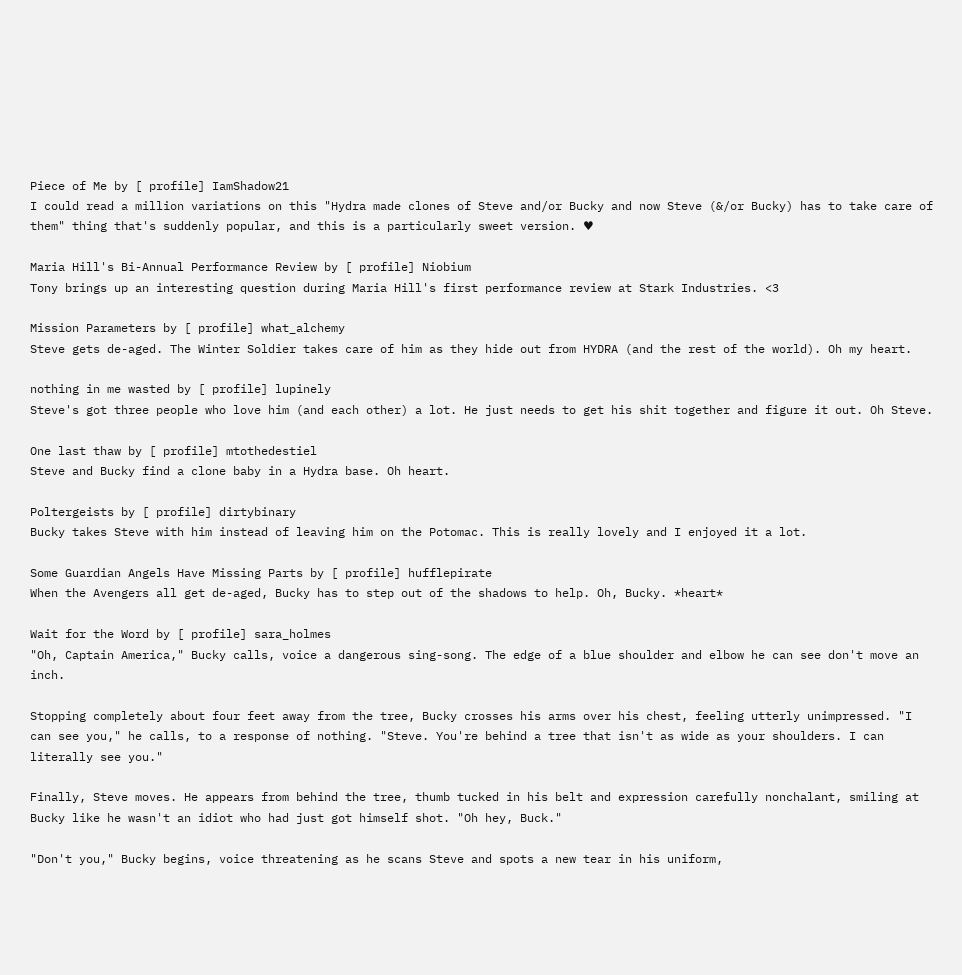Piece of Me by [ profile] IamShadow21
I could read a million variations on this "Hydra made clones of Steve and/or Bucky and now Steve (&/or Bucky) has to take care of them" thing that's suddenly popular, and this is a particularly sweet version. ♥

Maria Hill's Bi-Annual Performance Review by [ profile] Niobium
Tony brings up an interesting question during Maria Hill's first performance review at Stark Industries. <3

Mission Parameters by [ profile] what_alchemy
Steve gets de-aged. The Winter Soldier takes care of him as they hide out from HYDRA (and the rest of the world). Oh my heart.

nothing in me wasted by [ profile] lupinely
Steve's got three people who love him (and each other) a lot. He just needs to get his shit together and figure it out. Oh Steve.

One last thaw by [ profile] mtothedestiel
Steve and Bucky find a clone baby in a Hydra base. Oh heart.

Poltergeists by [ profile] dirtybinary
Bucky takes Steve with him instead of leaving him on the Potomac. This is really lovely and I enjoyed it a lot.

Some Guardian Angels Have Missing Parts by [ profile] hufflepirate
When the Avengers all get de-aged, Bucky has to step out of the shadows to help. Oh, Bucky. *heart*

Wait for the Word by [ profile] sara_holmes
"Oh, Captain America," Bucky calls, voice a dangerous sing-song. The edge of a blue shoulder and elbow he can see don't move an inch.

Stopping completely about four feet away from the tree, Bucky crosses his arms over his chest, feeling utterly unimpressed. "I can see you," he calls, to a response of nothing. "Steve. You're behind a tree that isn't as wide as your shoulders. I can literally see you."

Finally, Steve moves. He appears from behind the tree, thumb tucked in his belt and expression carefully nonchalant, smiling at Bucky like he wasn't an idiot who had just got himself shot. "Oh hey, Buck."

"Don't you," Bucky begins, voice threatening as he scans Steve and spots a new tear in his uniform,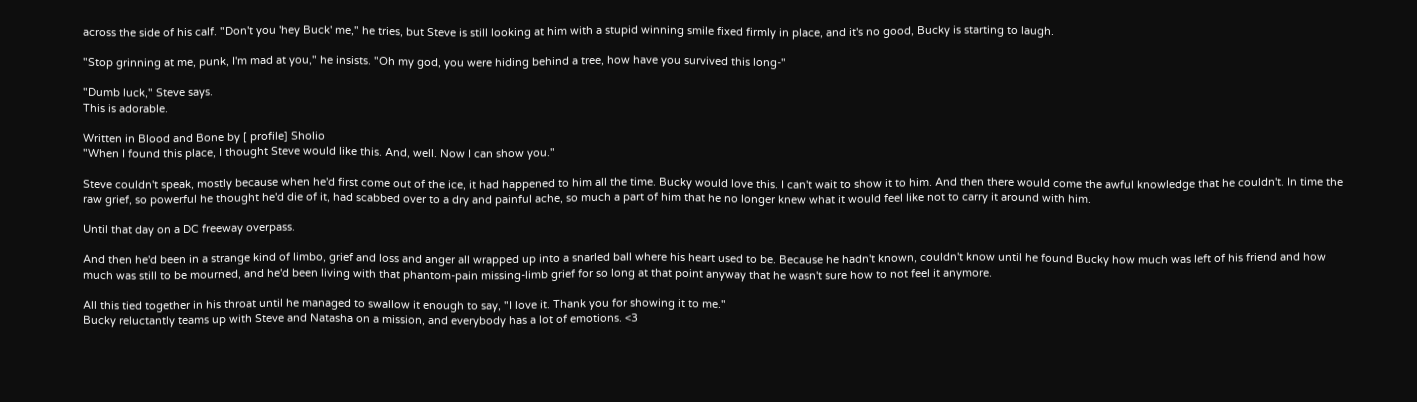across the side of his calf. "Don't you 'hey Buck' me," he tries, but Steve is still looking at him with a stupid winning smile fixed firmly in place, and it's no good, Bucky is starting to laugh.

"Stop grinning at me, punk, I'm mad at you," he insists. "Oh my god, you were hiding behind a tree, how have you survived this long-"

"Dumb luck," Steve says.
This is adorable.

Written in Blood and Bone by [ profile] Sholio
"When I found this place, I thought Steve would like this. And, well. Now I can show you."

Steve couldn't speak, mostly because when he'd first come out of the ice, it had happened to him all the time. Bucky would love this. I can't wait to show it to him. And then there would come the awful knowledge that he couldn't. In time the raw grief, so powerful he thought he'd die of it, had scabbed over to a dry and painful ache, so much a part of him that he no longer knew what it would feel like not to carry it around with him.

Until that day on a DC freeway overpass.

And then he'd been in a strange kind of limbo, grief and loss and anger all wrapped up into a snarled ball where his heart used to be. Because he hadn't known, couldn't know until he found Bucky how much was left of his friend and how much was still to be mourned, and he'd been living with that phantom-pain missing-limb grief for so long at that point anyway that he wasn't sure how to not feel it anymore.

All this tied together in his throat until he managed to swallow it enough to say, "I love it. Thank you for showing it to me."
Bucky reluctantly teams up with Steve and Natasha on a mission, and everybody has a lot of emotions. <3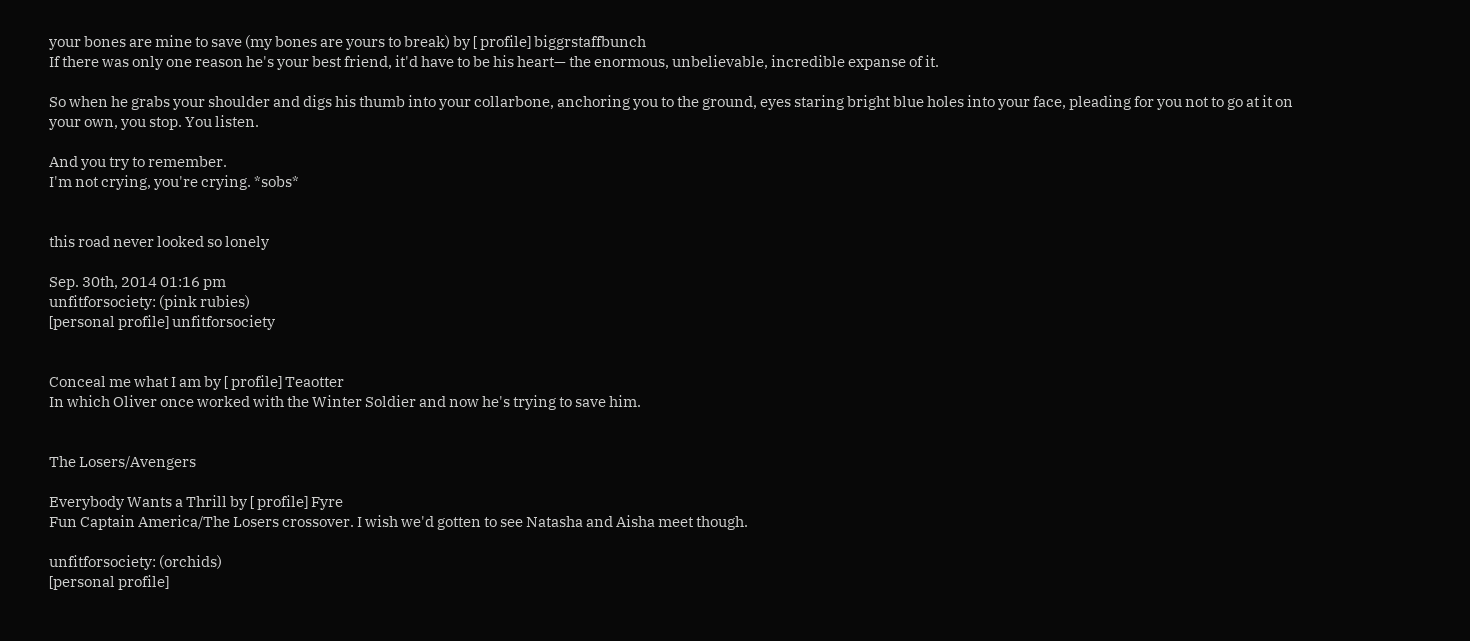your bones are mine to save (my bones are yours to break) by [ profile] biggrstaffbunch
If there was only one reason he's your best friend, it'd have to be his heart— the enormous, unbelievable, incredible expanse of it.

So when he grabs your shoulder and digs his thumb into your collarbone, anchoring you to the ground, eyes staring bright blue holes into your face, pleading for you not to go at it on your own, you stop. You listen.

And you try to remember.
I'm not crying, you're crying. *sobs*


this road never looked so lonely

Sep. 30th, 2014 01:16 pm
unfitforsociety: (pink rubies)
[personal profile] unfitforsociety


Conceal me what I am by [ profile] Teaotter
In which Oliver once worked with the Winter Soldier and now he's trying to save him.


The Losers/Avengers

Everybody Wants a Thrill by [ profile] Fyre
Fun Captain America/The Losers crossover. I wish we'd gotten to see Natasha and Aisha meet though.

unfitforsociety: (orchids)
[personal profile]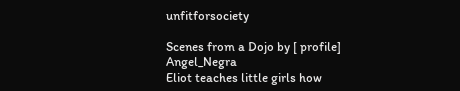unfitforsociety

Scenes from a Dojo by [ profile] Angel_Negra
Eliot teaches little girls how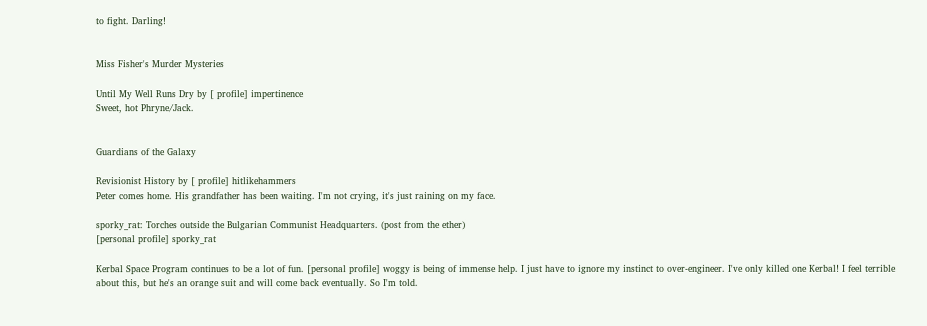to fight. Darling!


Miss Fisher's Murder Mysteries

Until My Well Runs Dry by [ profile] impertinence
Sweet, hot Phryne/Jack.


Guardians of the Galaxy

Revisionist History by [ profile] hitlikehammers
Peter comes home. His grandfather has been waiting. I'm not crying, it's just raining on my face.

sporky_rat: Torches outside the Bulgarian Communist Headquarters. (post from the ether)
[personal profile] sporky_rat

Kerbal Space Program continues to be a lot of fun. [personal profile] woggy is being of immense help. I just have to ignore my instinct to over-engineer. I've only killed one Kerbal! I feel terrible about this, but he's an orange suit and will come back eventually. So I'm told.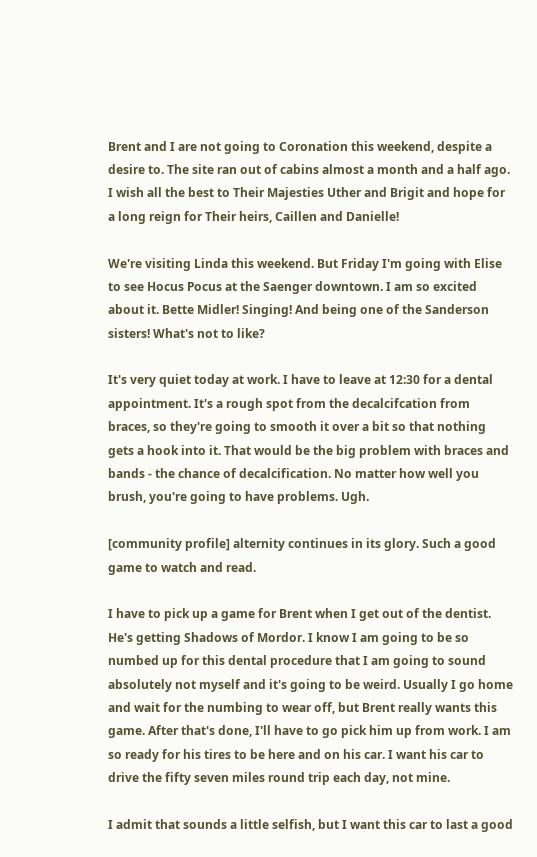Brent and I are not going to Coronation this weekend, despite a desire to. The site ran out of cabins almost a month and a half ago. I wish all the best to Their Majesties Uther and Brigit and hope for a long reign for Their heirs, Caillen and Danielle!

We're visiting Linda this weekend. But Friday I'm going with Elise to see Hocus Pocus at the Saenger downtown. I am so excited about it. Bette Midler! Singing! And being one of the Sanderson sisters! What's not to like?

It's very quiet today at work. I have to leave at 12:30 for a dental appointment. It's a rough spot from the decalcifcation from braces, so they're going to smooth it over a bit so that nothing gets a hook into it. That would be the big problem with braces and bands - the chance of decalcification. No matter how well you brush, you're going to have problems. Ugh.

[community profile] alternity continues in its glory. Such a good game to watch and read.

I have to pick up a game for Brent when I get out of the dentist. He's getting Shadows of Mordor. I know I am going to be so numbed up for this dental procedure that I am going to sound absolutely not myself and it's going to be weird. Usually I go home and wait for the numbing to wear off, but Brent really wants this game. After that's done, I'll have to go pick him up from work. I am so ready for his tires to be here and on his car. I want his car to drive the fifty seven miles round trip each day, not mine.

I admit that sounds a little selfish, but I want this car to last a good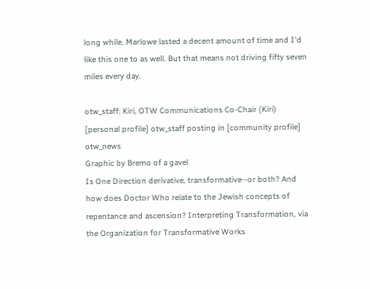long while. Marlowe lasted a decent amount of time and I'd like this one to as well. But that means not driving fifty seven miles every day.

otw_staff: Kiri, OTW Communications Co-Chair (Kiri)
[personal profile] otw_staff posting in [community profile] otw_news
Graphic by Bremo of a gavel
Is One Direction derivative, transformative--or both? And how does Doctor Who relate to the Jewish concepts of repentance and ascension? Interpreting Transformation, via the Organization for Transformative Works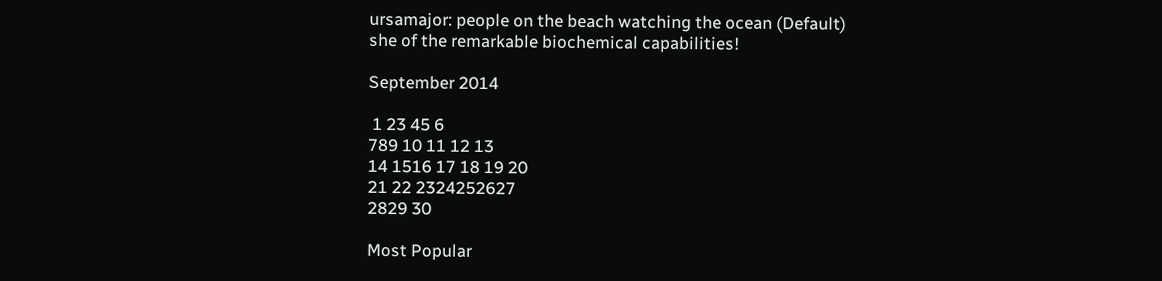ursamajor: people on the beach watching the ocean (Default)
she of the remarkable biochemical capabilities!

September 2014

 1 23 45 6
789 10 11 12 13
14 1516 17 18 19 20
21 22 2324252627
2829 30

Most Popular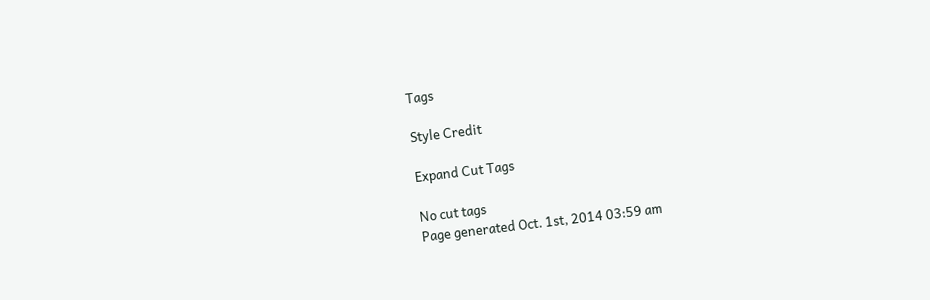Tags

Style Credit

Expand Cut Tags

No cut tags
Page generated Oct. 1st, 2014 03:59 am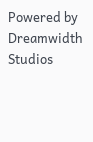Powered by Dreamwidth Studios